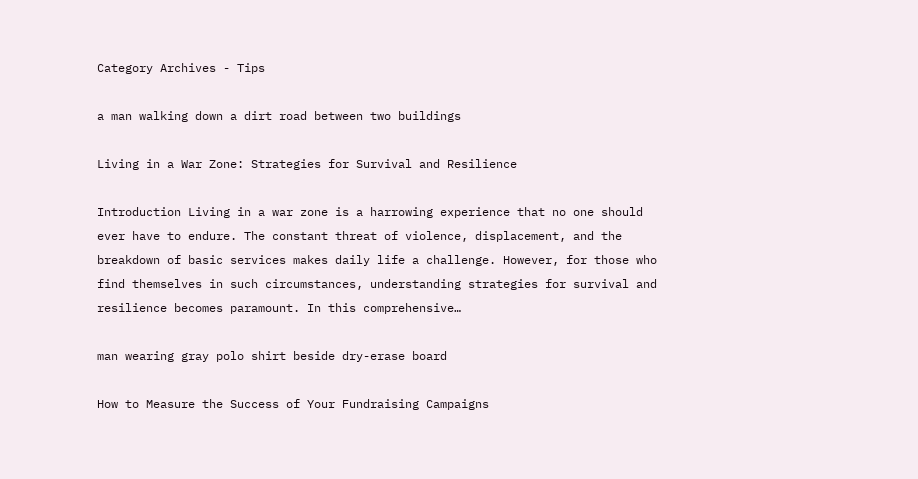Category Archives - Tips

a man walking down a dirt road between two buildings

Living in a War Zone: Strategies for Survival and Resilience

Introduction Living in a war zone is a harrowing experience that no one should ever have to endure. The constant threat of violence, displacement, and the breakdown of basic services makes daily life a challenge. However, for those who find themselves in such circumstances, understanding strategies for survival and resilience becomes paramount. In this comprehensive…

man wearing gray polo shirt beside dry-erase board

How to Measure the Success of Your Fundraising Campaigns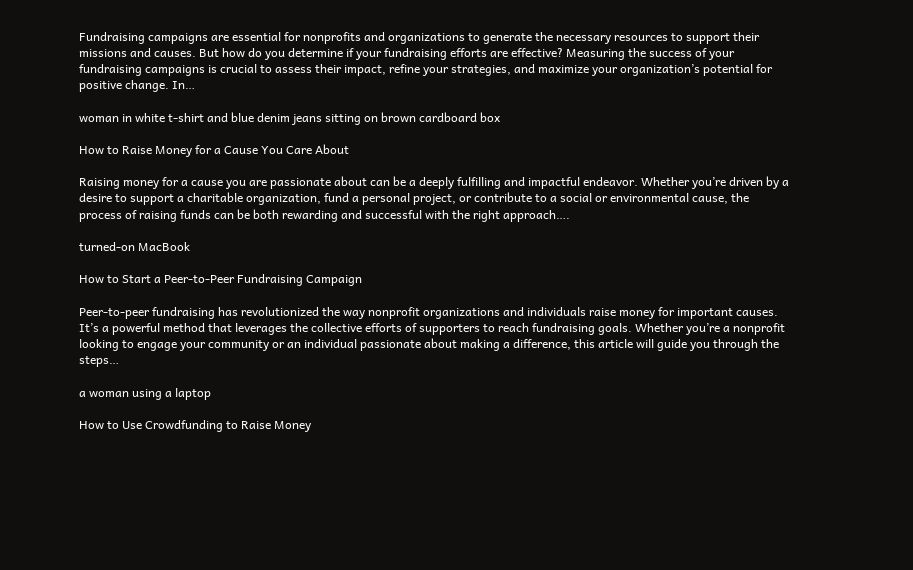Fundraising campaigns are essential for nonprofits and organizations to generate the necessary resources to support their missions and causes. But how do you determine if your fundraising efforts are effective? Measuring the success of your fundraising campaigns is crucial to assess their impact, refine your strategies, and maximize your organization’s potential for positive change. In…

woman in white t-shirt and blue denim jeans sitting on brown cardboard box

How to Raise Money for a Cause You Care About

Raising money for a cause you are passionate about can be a deeply fulfilling and impactful endeavor. Whether you’re driven by a desire to support a charitable organization, fund a personal project, or contribute to a social or environmental cause, the process of raising funds can be both rewarding and successful with the right approach….

turned-on MacBook

How to Start a Peer-to-Peer Fundraising Campaign

Peer-to-peer fundraising has revolutionized the way nonprofit organizations and individuals raise money for important causes. It’s a powerful method that leverages the collective efforts of supporters to reach fundraising goals. Whether you’re a nonprofit looking to engage your community or an individual passionate about making a difference, this article will guide you through the steps…

a woman using a laptop

How to Use Crowdfunding to Raise Money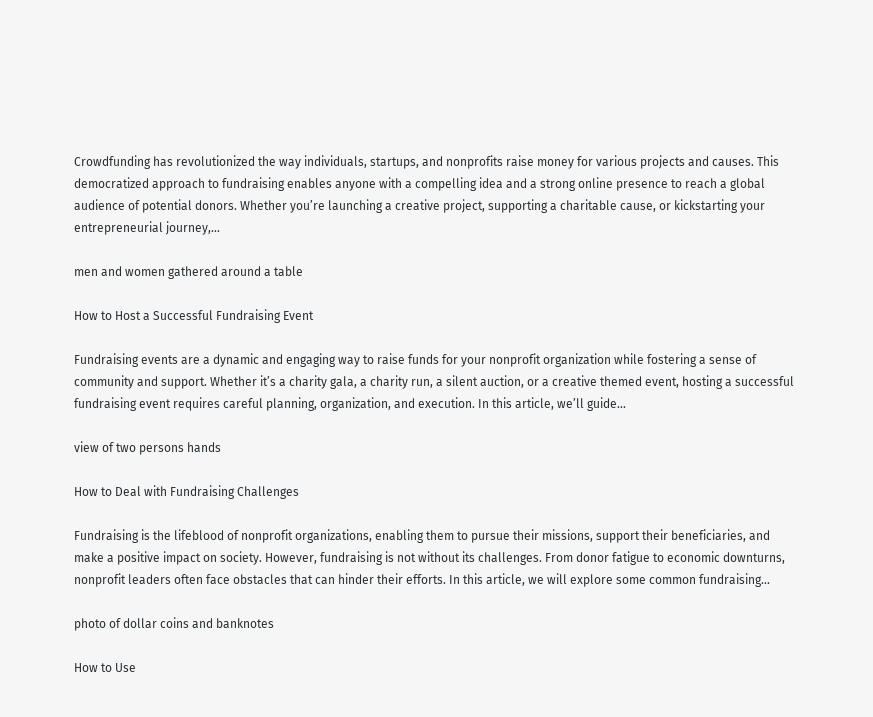Crowdfunding has revolutionized the way individuals, startups, and nonprofits raise money for various projects and causes. This democratized approach to fundraising enables anyone with a compelling idea and a strong online presence to reach a global audience of potential donors. Whether you’re launching a creative project, supporting a charitable cause, or kickstarting your entrepreneurial journey,…

men and women gathered around a table

How to Host a Successful Fundraising Event

Fundraising events are a dynamic and engaging way to raise funds for your nonprofit organization while fostering a sense of community and support. Whether it’s a charity gala, a charity run, a silent auction, or a creative themed event, hosting a successful fundraising event requires careful planning, organization, and execution. In this article, we’ll guide…

view of two persons hands

How to Deal with Fundraising Challenges

Fundraising is the lifeblood of nonprofit organizations, enabling them to pursue their missions, support their beneficiaries, and make a positive impact on society. However, fundraising is not without its challenges. From donor fatigue to economic downturns, nonprofit leaders often face obstacles that can hinder their efforts. In this article, we will explore some common fundraising…

photo of dollar coins and banknotes

How to Use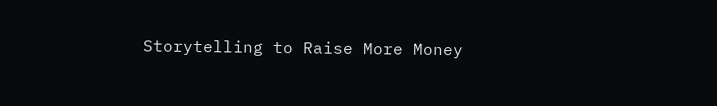Storytelling to Raise More Money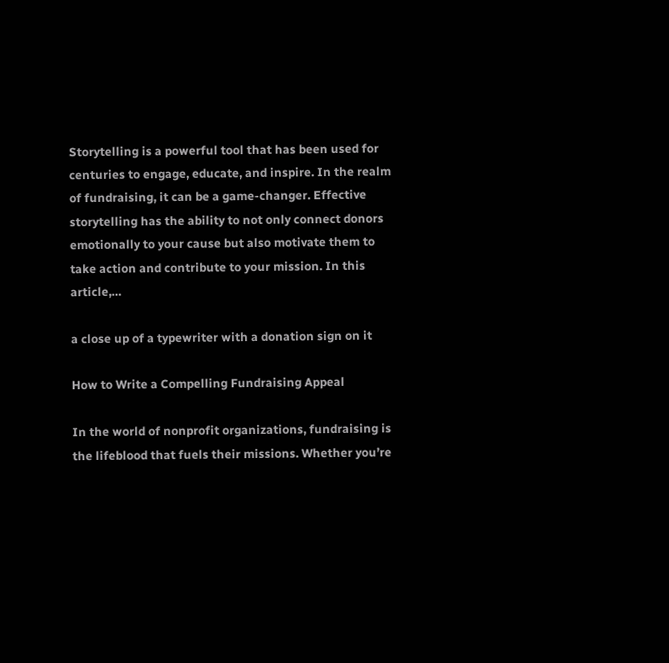Storytelling is a powerful tool that has been used for centuries to engage, educate, and inspire. In the realm of fundraising, it can be a game-changer. Effective storytelling has the ability to not only connect donors emotionally to your cause but also motivate them to take action and contribute to your mission. In this article,…

a close up of a typewriter with a donation sign on it

How to Write a Compelling Fundraising Appeal

In the world of nonprofit organizations, fundraising is the lifeblood that fuels their missions. Whether you’re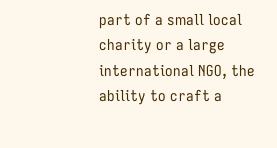part of a small local charity or a large international NGO, the ability to craft a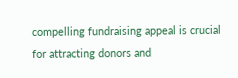compelling fundraising appeal is crucial for attracting donors and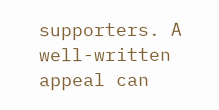supporters. A well-written appeal can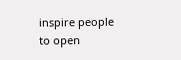inspire people to open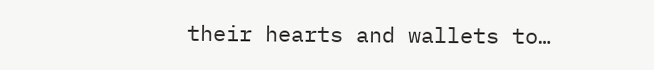their hearts and wallets to…